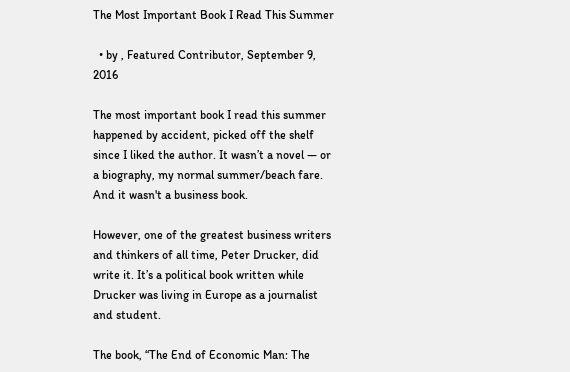The Most Important Book I Read This Summer

  • by , Featured Contributor, September 9, 2016

The most important book I read this summer happened by accident, picked off the shelf since I liked the author. It wasn’t a novel — or a biography, my normal summer/beach fare. And it wasn't a business book.

However, one of the greatest business writers and thinkers of all time, Peter Drucker, did write it. It’s a political book written while Drucker was living in Europe as a journalist and student.

The book, “The End of Economic Man: The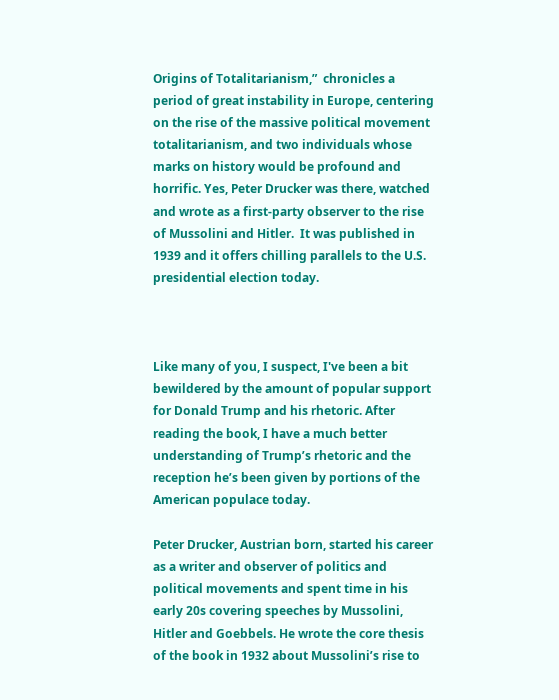Origins of Totalitarianism,”  chronicles a period of great instability in Europe, centering on the rise of the massive political movement totalitarianism, and two individuals whose marks on history would be profound and horrific. Yes, Peter Drucker was there, watched and wrote as a first-party observer to the rise of Mussolini and Hitler.  It was published in 1939 and it offers chilling parallels to the U.S. presidential election today.



Like many of you, I suspect, I've been a bit bewildered by the amount of popular support for Donald Trump and his rhetoric. After reading the book, I have a much better understanding of Trump’s rhetoric and the reception he’s been given by portions of the American populace today.

Peter Drucker, Austrian born, started his career as a writer and observer of politics and political movements and spent time in his early 20s covering speeches by Mussolini, Hitler and Goebbels. He wrote the core thesis of the book in 1932 about Mussolini’s rise to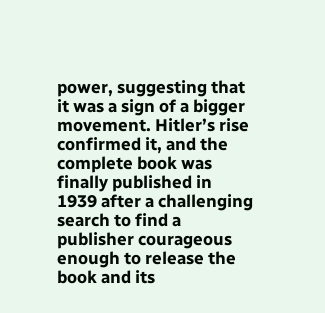power, suggesting that it was a sign of a bigger movement. Hitler’s rise confirmed it, and the complete book was finally published in 1939 after a challenging search to find a publisher courageous enough to release the book and its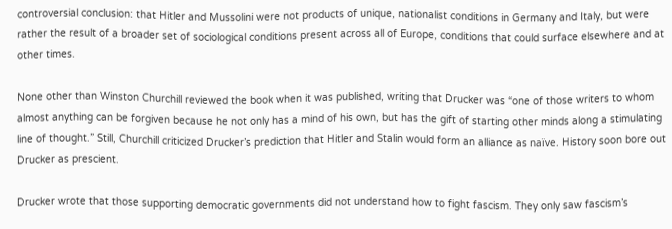controversial conclusion: that Hitler and Mussolini were not products of unique, nationalist conditions in Germany and Italy, but were rather the result of a broader set of sociological conditions present across all of Europe, conditions that could surface elsewhere and at other times.

None other than Winston Churchill reviewed the book when it was published, writing that Drucker was “one of those writers to whom almost anything can be forgiven because he not only has a mind of his own, but has the gift of starting other minds along a stimulating line of thought.” Still, Churchill criticized Drucker’s prediction that Hitler and Stalin would form an alliance as naïve. History soon bore out Drucker as prescient.

Drucker wrote that those supporting democratic governments did not understand how to fight fascism. They only saw fascism’s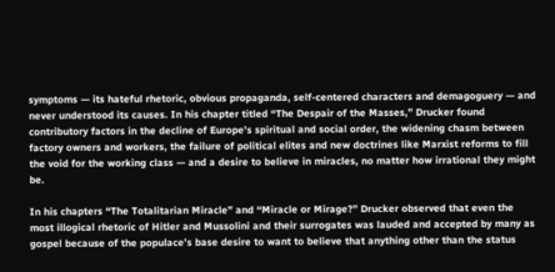symptoms — its hateful rhetoric, obvious propaganda, self-centered characters and demagoguery — and never understood its causes. In his chapter titled “The Despair of the Masses,” Drucker found contributory factors in the decline of Europe’s spiritual and social order, the widening chasm between factory owners and workers, the failure of political elites and new doctrines like Marxist reforms to fill the void for the working class — and a desire to believe in miracles, no matter how irrational they might be.

In his chapters “The Totalitarian Miracle” and “Miracle or Mirage?” Drucker observed that even the most illogical rhetoric of Hitler and Mussolini and their surrogates was lauded and accepted by many as gospel because of the populace’s base desire to want to believe that anything other than the status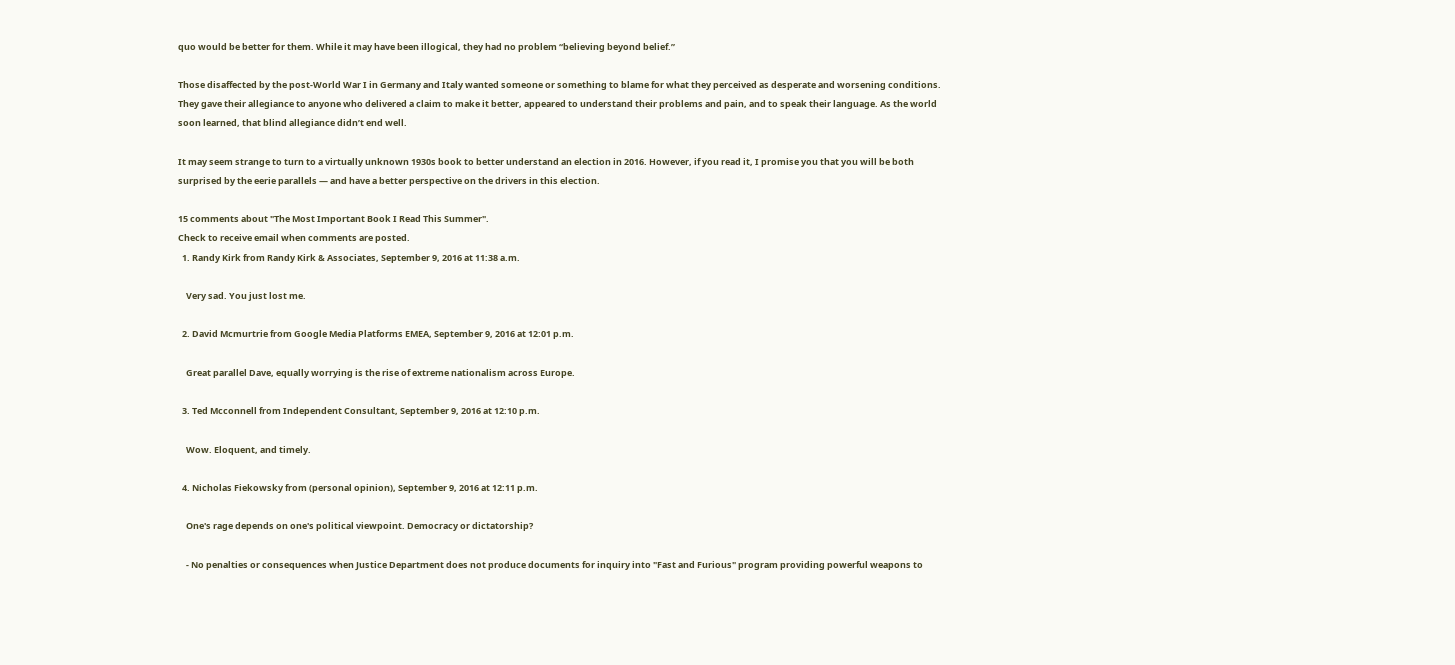quo would be better for them. While it may have been illogical, they had no problem “believing beyond belief.”

Those disaffected by the post-World War I in Germany and Italy wanted someone or something to blame for what they perceived as desperate and worsening conditions. They gave their allegiance to anyone who delivered a claim to make it better, appeared to understand their problems and pain, and to speak their language. As the world soon learned, that blind allegiance didn’t end well.

It may seem strange to turn to a virtually unknown 1930s book to better understand an election in 2016. However, if you read it, I promise you that you will be both surprised by the eerie parallels — and have a better perspective on the drivers in this election.

15 comments about "The Most Important Book I Read This Summer".
Check to receive email when comments are posted.
  1. Randy Kirk from Randy Kirk & Associates, September 9, 2016 at 11:38 a.m.

    Very sad. You just lost me.

  2. David Mcmurtrie from Google Media Platforms EMEA, September 9, 2016 at 12:01 p.m.

    Great parallel Dave, equally worrying is the rise of extreme nationalism across Europe.

  3. Ted Mcconnell from Independent Consultant, September 9, 2016 at 12:10 p.m.

    Wow. Eloquent, and timely.

  4. Nicholas Fiekowsky from (personal opinion), September 9, 2016 at 12:11 p.m.

    One's rage depends on one's political viewpoint. Democracy or dictatorship?

    - No penalties or consequences when Justice Department does not produce documents for inquiry into "Fast and Furious" program providing powerful weapons to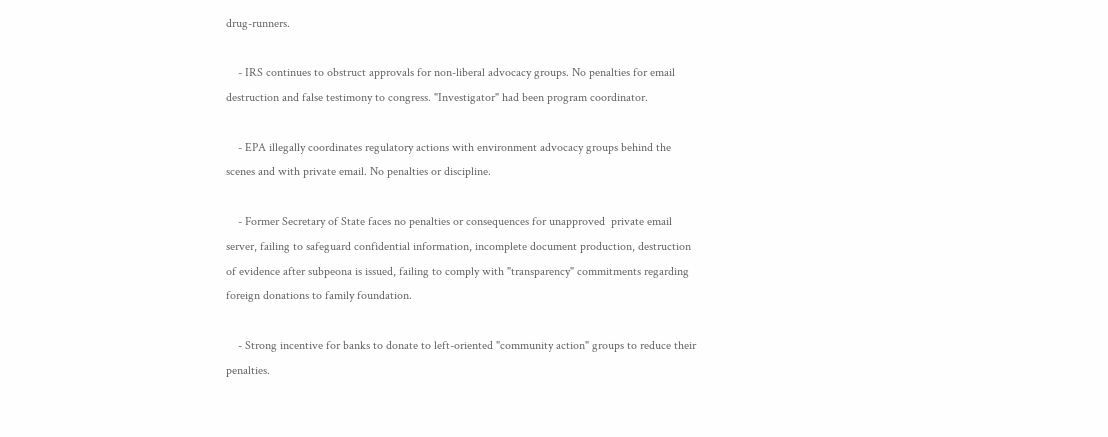drug-runners.

    - IRS continues to obstruct approvals for non-liberal advocacy groups. No penalties for email destruction and false testimony to congress. "Investigator" had been program coordinator.

    - EPA illegally coordinates regulatory actions with environment advocacy groups behind the scenes and with private email. No penalties or discipline.

    - Former Secretary of State faces no penalties or consequences for unapproved  private email server, failing to safeguard confidential information, incomplete document production, destruction of evidence after subpeona is issued, failing to comply with "transparency" commitments regarding foreign donations to family foundation.

    - Strong incentive for banks to donate to left-oriented "community action" groups to reduce their penalties.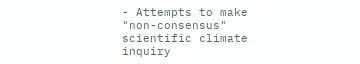- Attempts to make "non-consensus" scientific climate inquiry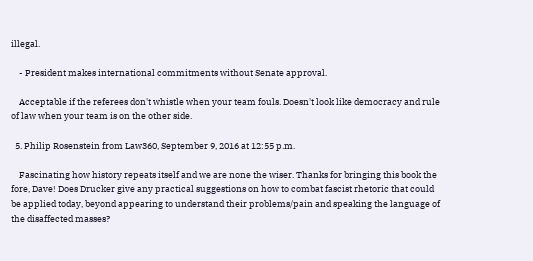illegal.

    - President makes international commitments without Senate approval.

    Acceptable if the referees don't whistle when your team fouls. Doesn't look like democracy and rule of law when your team is on the other side.

  5. Philip Rosenstein from Law360, September 9, 2016 at 12:55 p.m.

    Fascinating how history repeats itself and we are none the wiser. Thanks for bringing this book the fore, Dave! Does Drucker give any practical suggestions on how to combat fascist rhetoric that could be applied today, beyond appearing to understand their problems/pain and speaking the language of the disaffected masses?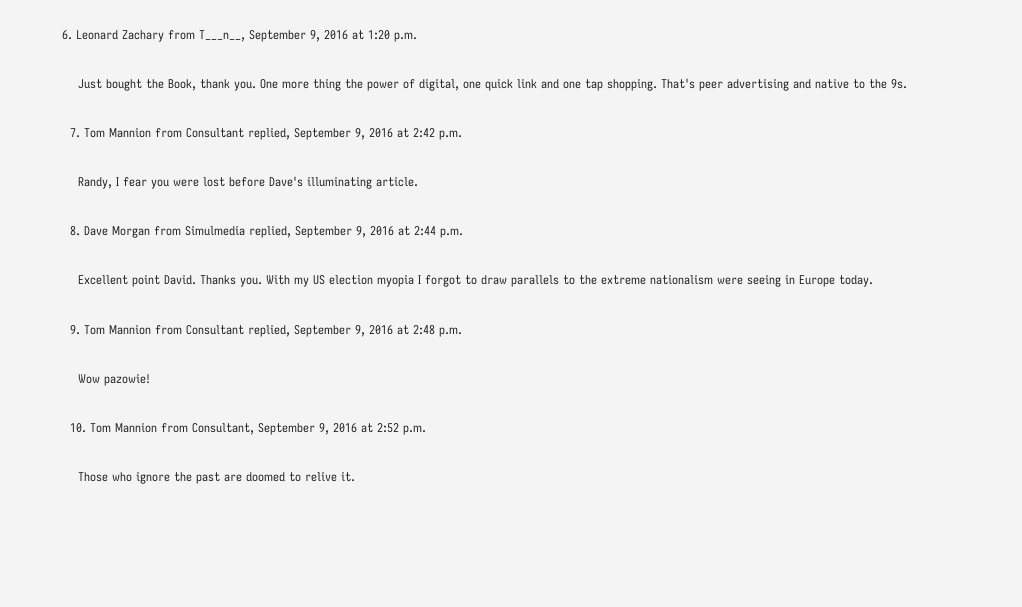6. Leonard Zachary from T___n__, September 9, 2016 at 1:20 p.m.

    Just bought the Book, thank you. One more thing the power of digital, one quick link and one tap shopping. That's peer advertising and native to the 9s.

  7. Tom Mannion from Consultant replied, September 9, 2016 at 2:42 p.m.

    Randy, I fear you were lost before Dave's illuminating article.

  8. Dave Morgan from Simulmedia replied, September 9, 2016 at 2:44 p.m.

    Excellent point David. Thanks you. With my US election myopia I forgot to draw parallels to the extreme nationalism were seeing in Europe today.

  9. Tom Mannion from Consultant replied, September 9, 2016 at 2:48 p.m.

    Wow pazowie!

  10. Tom Mannion from Consultant, September 9, 2016 at 2:52 p.m.

    Those who ignore the past are doomed to relive it.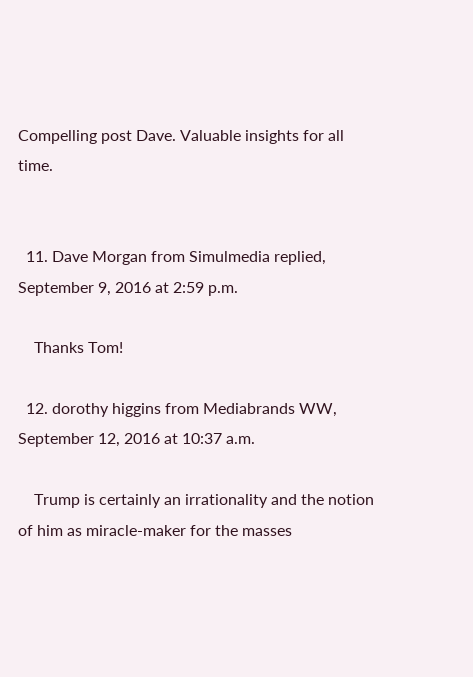Compelling post Dave. Valuable insights for all time.


  11. Dave Morgan from Simulmedia replied, September 9, 2016 at 2:59 p.m.

    Thanks Tom!

  12. dorothy higgins from Mediabrands WW, September 12, 2016 at 10:37 a.m.

    Trump is certainly an irrationality and the notion of him as miracle-maker for the masses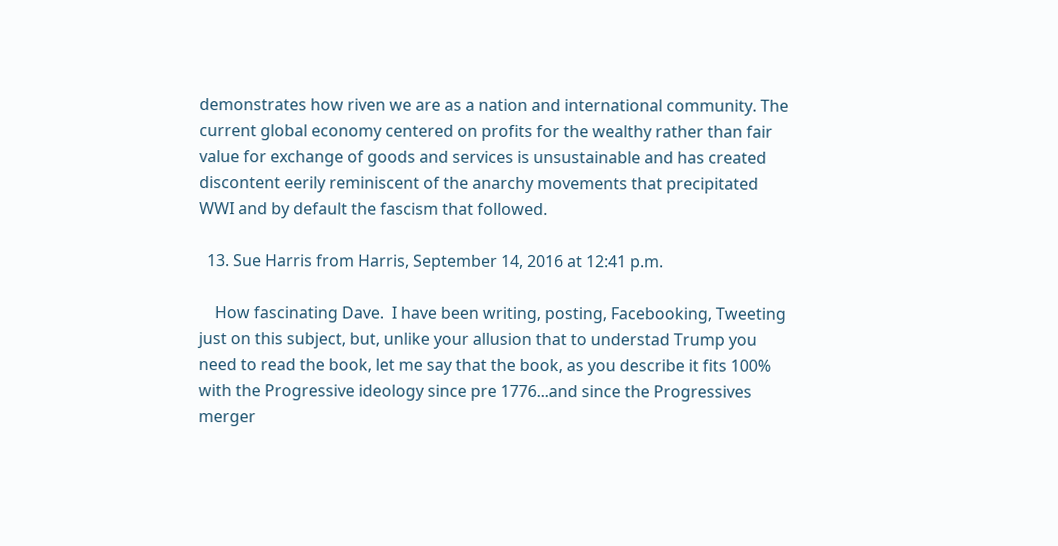demonstrates how riven we are as a nation and international community. The current global economy centered on profits for the wealthy rather than fair value for exchange of goods and services is unsustainable and has created discontent eerily reminiscent of the anarchy movements that precipitated WWI and by default the fascism that followed.

  13. Sue Harris from Harris, September 14, 2016 at 12:41 p.m.

    How fascinating Dave.  I have been writing, posting, Facebooking, Tweeting just on this subject, but, unlike your allusion that to understad Trump you need to read the book, let me say that the book, as you describe it fits 100% with the Progressive ideology since pre 1776...and since the Progressives merger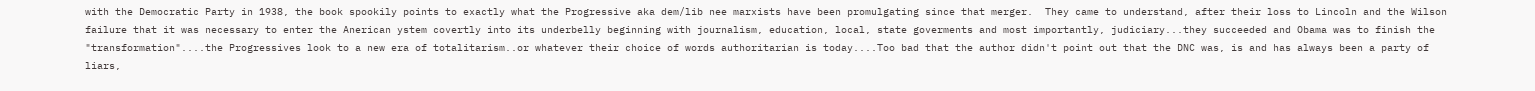with the Democratic Party in 1938, the book spookily points to exactly what the Progressive aka dem/lib nee marxists have been promulgating since that merger.  They came to understand, after their loss to Lincoln and the Wilson failure that it was necessary to enter the Anerican ystem covertly into its underbelly beginning with journalism, education, local, state goverments and most importantly, judiciary...they succeeded and Obama was to finish the "transformation"....the Progressives look to a new era of totalitarism..or whatever their choice of words authoritarian is today....Too bad that the author didn't point out that the DNC was, is and has always been a party of liars,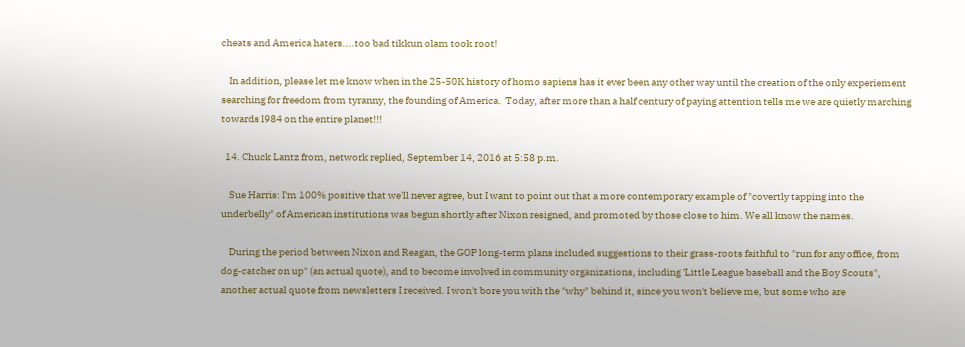cheats and America haters....too bad tikkun olam took root!

    In addition, please let me know when in the 25-50K history of homo sapiens has it ever been any other way until the creation of the only experiement searching for freedom from tyranny, the founding of America.  Today, after more than a half century of paying attention tells me we are quietly marching towards l984 on the entire planet!!!

  14. Chuck Lantz from, network replied, September 14, 2016 at 5:58 p.m.

    Sue Harris: I'm 100% positive that we'll never agree, but I want to point out that a more contemporary example of "covertly tapping into the underbelly" of American institutions was begun shortly after Nixon resigned, and promoted by those close to him. We all know the names.

    During the period between Nixon and Reagan, the GOP long-term plans included suggestions to their grass-roots faithful to "run for any office, from dog-catcher on up" (an actual quote), and to become involved in community organizations, including 'Little League baseball and the Boy Scouts", another actual quote from newsletters I received. I won't bore you with the "why" behind it, since you won't believe me, but some who are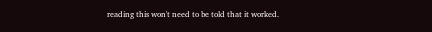reading this won't need to be told that it worked.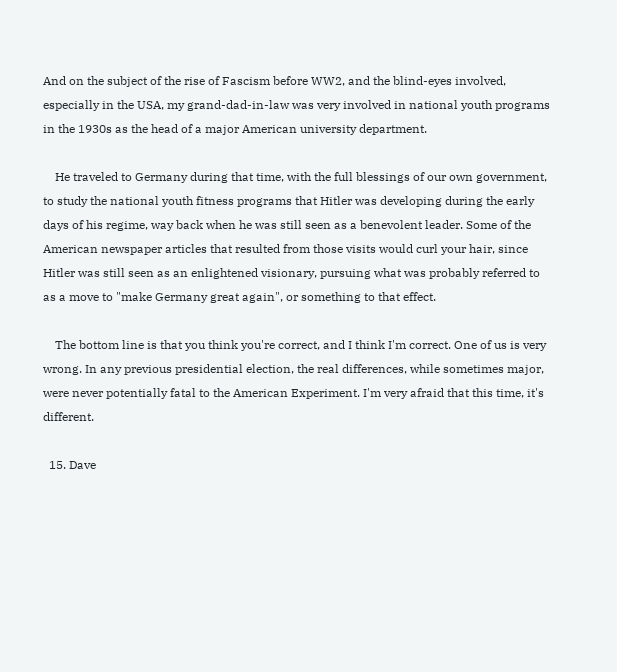And on the subject of the rise of Fascism before WW2, and the blind-eyes involved, especially in the USA, my grand-dad-in-law was very involved in national youth programs in the 1930s as the head of a major American university department.

    He traveled to Germany during that time, with the full blessings of our own government, to study the national youth fitness programs that Hitler was developing during the early days of his regime, way back when he was still seen as a benevolent leader. Some of the American newspaper articles that resulted from those visits would curl your hair, since Hitler was still seen as an enlightened visionary, pursuing what was probably referred to as a move to "make Germany great again", or something to that effect.

    The bottom line is that you think you're correct, and I think I'm correct. One of us is very wrong. In any previous presidential election, the real differences, while sometimes major, were never potentially fatal to the American Experiment. I'm very afraid that this time, it's different.

  15. Dave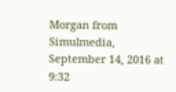Morgan from Simulmedia, September 14, 2016 at 9:32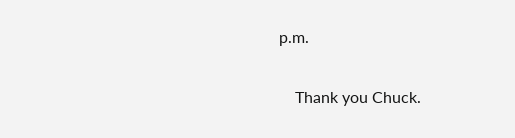p.m.

    Thank you Chuck.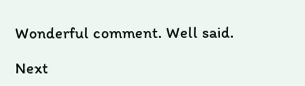Wonderful comment. Well said.

Next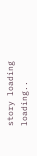story loading loading..